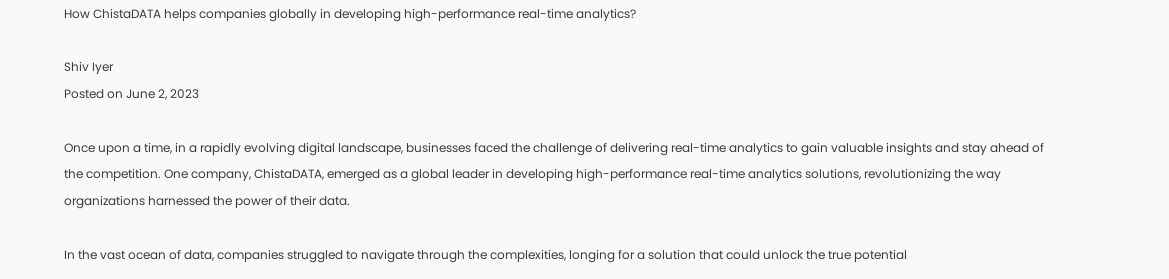How ChistaDATA helps companies globally in developing high-performance real-time analytics?

Shiv Iyer
Posted on June 2, 2023

Once upon a time, in a rapidly evolving digital landscape, businesses faced the challenge of delivering real-time analytics to gain valuable insights and stay ahead of the competition. One company, ChistaDATA, emerged as a global leader in developing high-performance real-time analytics solutions, revolutionizing the way organizations harnessed the power of their data.

In the vast ocean of data, companies struggled to navigate through the complexities, longing for a solution that could unlock the true potential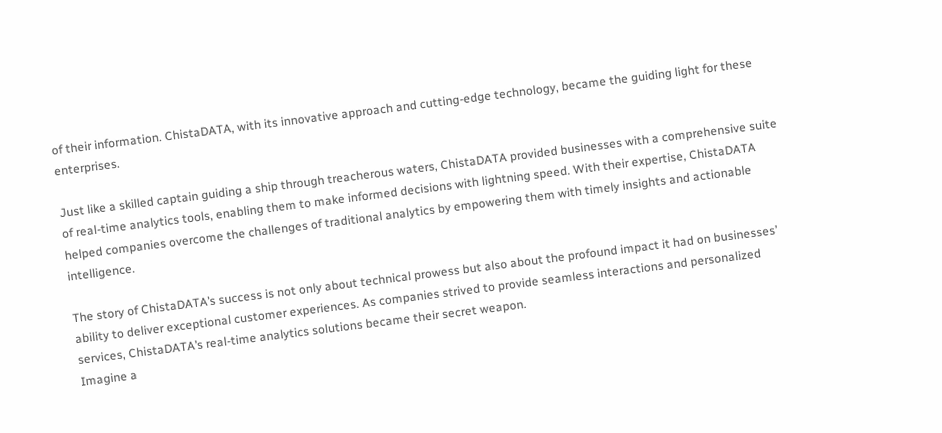of their information. ChistaDATA, with its innovative approach and cutting-edge technology, became the guiding light for these enterprises.

Just like a skilled captain guiding a ship through treacherous waters, ChistaDATA provided businesses with a comprehensive suite of real-time analytics tools, enabling them to make informed decisions with lightning speed. With their expertise, ChistaDATA helped companies overcome the challenges of traditional analytics by empowering them with timely insights and actionable intelligence.

The story of ChistaDATA’s success is not only about technical prowess but also about the profound impact it had on businesses’ ability to deliver exceptional customer experiences. As companies strived to provide seamless interactions and personalized services, ChistaDATA’s real-time analytics solutions became their secret weapon.
Imagine a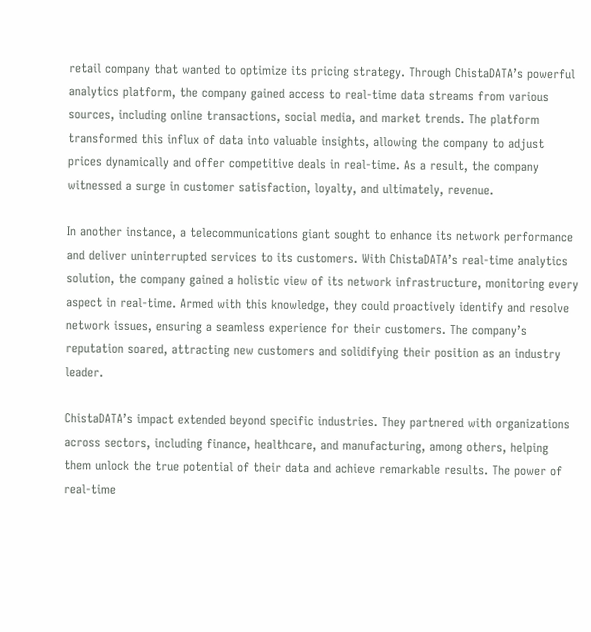retail company that wanted to optimize its pricing strategy. Through ChistaDATA’s powerful analytics platform, the company gained access to real-time data streams from various sources, including online transactions, social media, and market trends. The platform transformed this influx of data into valuable insights, allowing the company to adjust prices dynamically and offer competitive deals in real-time. As a result, the company witnessed a surge in customer satisfaction, loyalty, and ultimately, revenue.

In another instance, a telecommunications giant sought to enhance its network performance and deliver uninterrupted services to its customers. With ChistaDATA’s real-time analytics solution, the company gained a holistic view of its network infrastructure, monitoring every aspect in real-time. Armed with this knowledge, they could proactively identify and resolve network issues, ensuring a seamless experience for their customers. The company’s reputation soared, attracting new customers and solidifying their position as an industry leader.

ChistaDATA’s impact extended beyond specific industries. They partnered with organizations across sectors, including finance, healthcare, and manufacturing, among others, helping them unlock the true potential of their data and achieve remarkable results. The power of real-time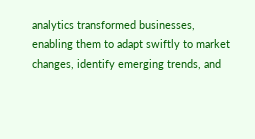analytics transformed businesses, enabling them to adapt swiftly to market changes, identify emerging trends, and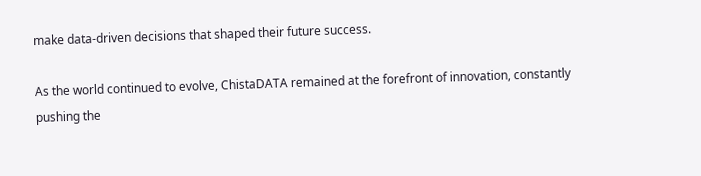make data-driven decisions that shaped their future success.

As the world continued to evolve, ChistaDATA remained at the forefront of innovation, constantly pushing the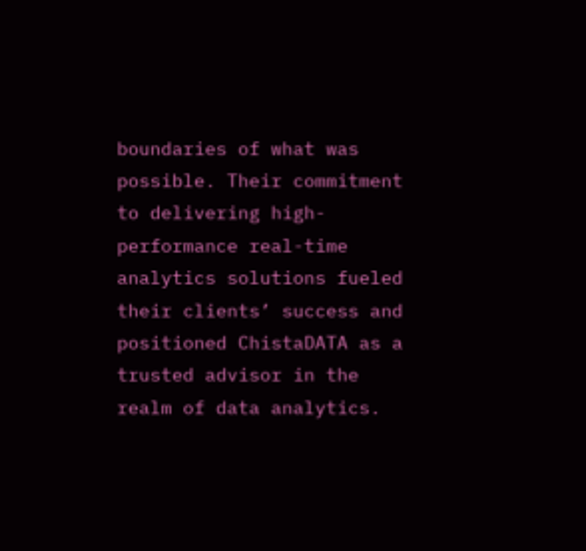boundaries of what was possible. Their commitment to delivering high-performance real-time analytics solutions fueled their clients’ success and positioned ChistaDATA as a trusted advisor in the realm of data analytics.